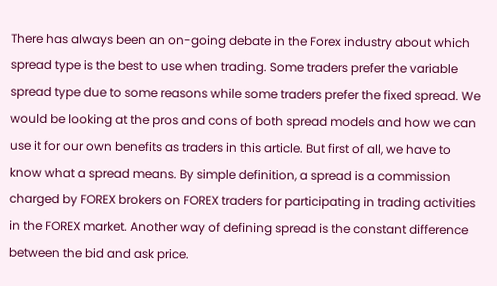There has always been an on-going debate in the Forex industry about which spread type is the best to use when trading. Some traders prefer the variable spread type due to some reasons while some traders prefer the fixed spread. We would be looking at the pros and cons of both spread models and how we can use it for our own benefits as traders in this article. But first of all, we have to know what a spread means. By simple definition, a spread is a commission charged by FOREX brokers on FOREX traders for participating in trading activities in the FOREX market. Another way of defining spread is the constant difference between the bid and ask price.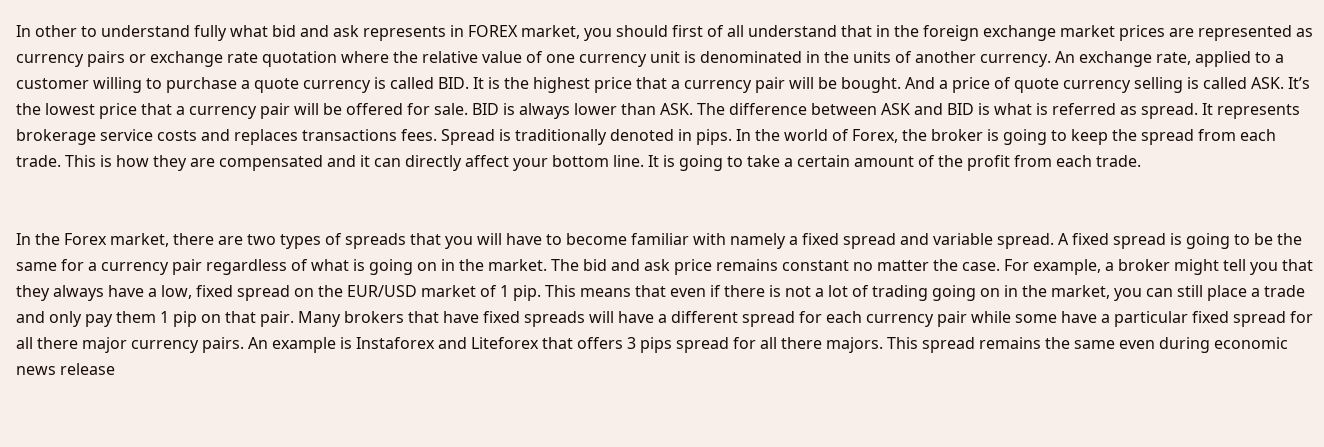In other to understand fully what bid and ask represents in FOREX market, you should first of all understand that in the foreign exchange market prices are represented as currency pairs or exchange rate quotation where the relative value of one currency unit is denominated in the units of another currency. An exchange rate, applied to a customer willing to purchase a quote currency is called BID. It is the highest price that a currency pair will be bought. And a price of quote currency selling is called ASK. It’s the lowest price that a currency pair will be offered for sale. BID is always lower than ASK. The difference between ASK and BID is what is referred as spread. It represents brokerage service costs and replaces transactions fees. Spread is traditionally denoted in pips. In the world of Forex, the broker is going to keep the spread from each trade. This is how they are compensated and it can directly affect your bottom line. It is going to take a certain amount of the profit from each trade.


In the Forex market, there are two types of spreads that you will have to become familiar with namely a fixed spread and variable spread. A fixed spread is going to be the same for a currency pair regardless of what is going on in the market. The bid and ask price remains constant no matter the case. For example, a broker might tell you that they always have a low, fixed spread on the EUR/USD market of 1 pip. This means that even if there is not a lot of trading going on in the market, you can still place a trade and only pay them 1 pip on that pair. Many brokers that have fixed spreads will have a different spread for each currency pair while some have a particular fixed spread for all there major currency pairs. An example is Instaforex and Liteforex that offers 3 pips spread for all there majors. This spread remains the same even during economic news release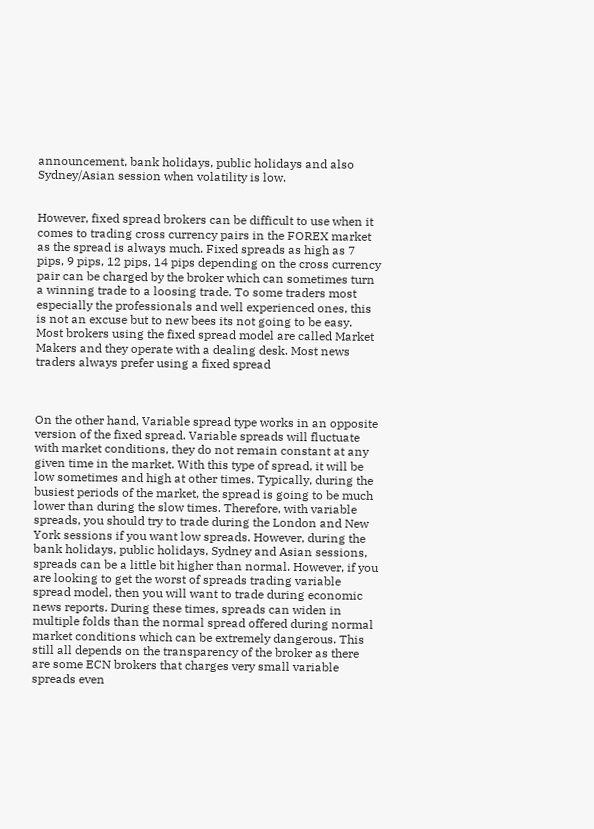announcement, bank holidays, public holidays and also Sydney/Asian session when volatility is low.


However, fixed spread brokers can be difficult to use when it comes to trading cross currency pairs in the FOREX market as the spread is always much. Fixed spreads as high as 7 pips, 9 pips, 12 pips, 14 pips depending on the cross currency pair can be charged by the broker which can sometimes turn a winning trade to a loosing trade. To some traders most especially the professionals and well experienced ones, this is not an excuse but to new bees its not going to be easy. Most brokers using the fixed spread model are called Market Makers and they operate with a dealing desk. Most news traders always prefer using a fixed spread



On the other hand, Variable spread type works in an opposite version of the fixed spread. Variable spreads will fluctuate with market conditions, they do not remain constant at any given time in the market. With this type of spread, it will be low sometimes and high at other times. Typically, during the busiest periods of the market, the spread is going to be much lower than during the slow times. Therefore, with variable spreads, you should try to trade during the London and New York sessions if you want low spreads. However, during the bank holidays, public holidays, Sydney and Asian sessions, spreads can be a little bit higher than normal. However, if you are looking to get the worst of spreads trading variable spread model, then you will want to trade during economic news reports. During these times, spreads can widen in multiple folds than the normal spread offered during normal market conditions which can be extremely dangerous. This still all depends on the transparency of the broker as there are some ECN brokers that charges very small variable spreads even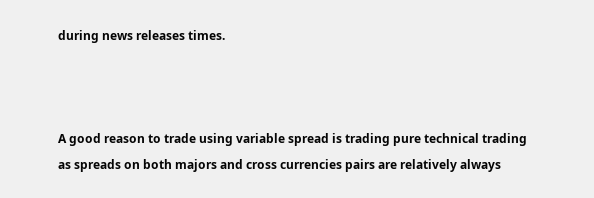during news releases times.



A good reason to trade using variable spread is trading pure technical trading as spreads on both majors and cross currencies pairs are relatively always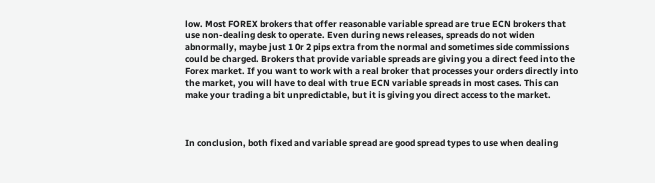low. Most FOREX brokers that offer reasonable variable spread are true ECN brokers that use non-dealing desk to operate. Even during news releases, spreads do not widen abnormally, maybe just 1 0r 2 pips extra from the normal and sometimes side commissions could be charged. Brokers that provide variable spreads are giving you a direct feed into the Forex market. If you want to work with a real broker that processes your orders directly into the market, you will have to deal with true ECN variable spreads in most cases. This can make your trading a bit unpredictable, but it is giving you direct access to the market.



In conclusion, both fixed and variable spread are good spread types to use when dealing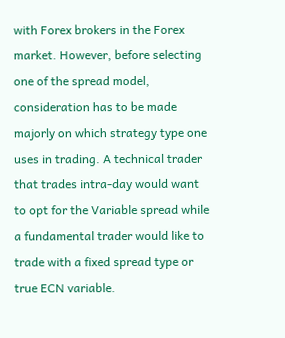with Forex brokers in the Forex market. However, before selecting one of the spread model, consideration has to be made majorly on which strategy type one uses in trading. A technical trader that trades intra-day would want to opt for the Variable spread while a fundamental trader would like to trade with a fixed spread type or true ECN variable.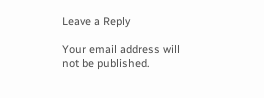Leave a Reply

Your email address will not be published.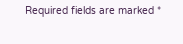Required fields are marked *